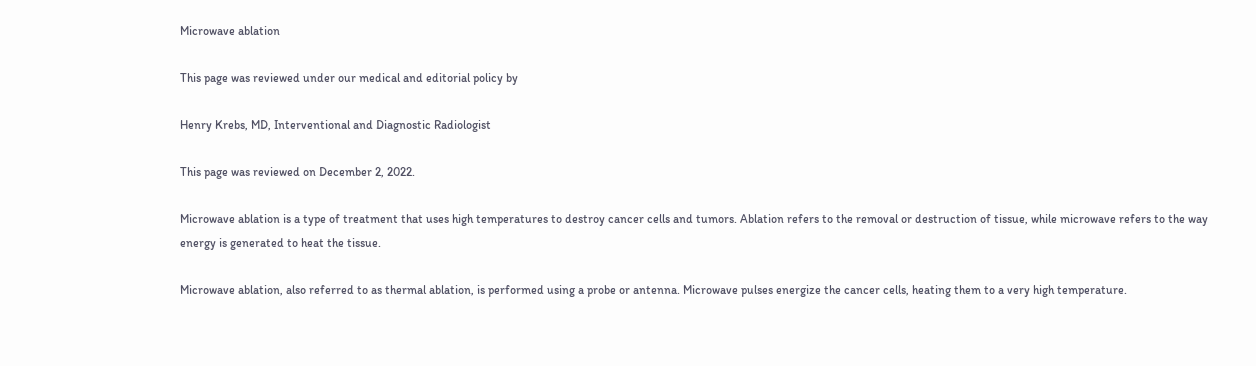Microwave ablation

This page was reviewed under our medical and editorial policy by

Henry Krebs, MD, Interventional and Diagnostic Radiologist

This page was reviewed on December 2, 2022.

Microwave ablation is a type of treatment that uses high temperatures to destroy cancer cells and tumors. Ablation refers to the removal or destruction of tissue, while microwave refers to the way energy is generated to heat the tissue.

Microwave ablation, also referred to as thermal ablation, is performed using a probe or antenna. Microwave pulses energize the cancer cells, heating them to a very high temperature.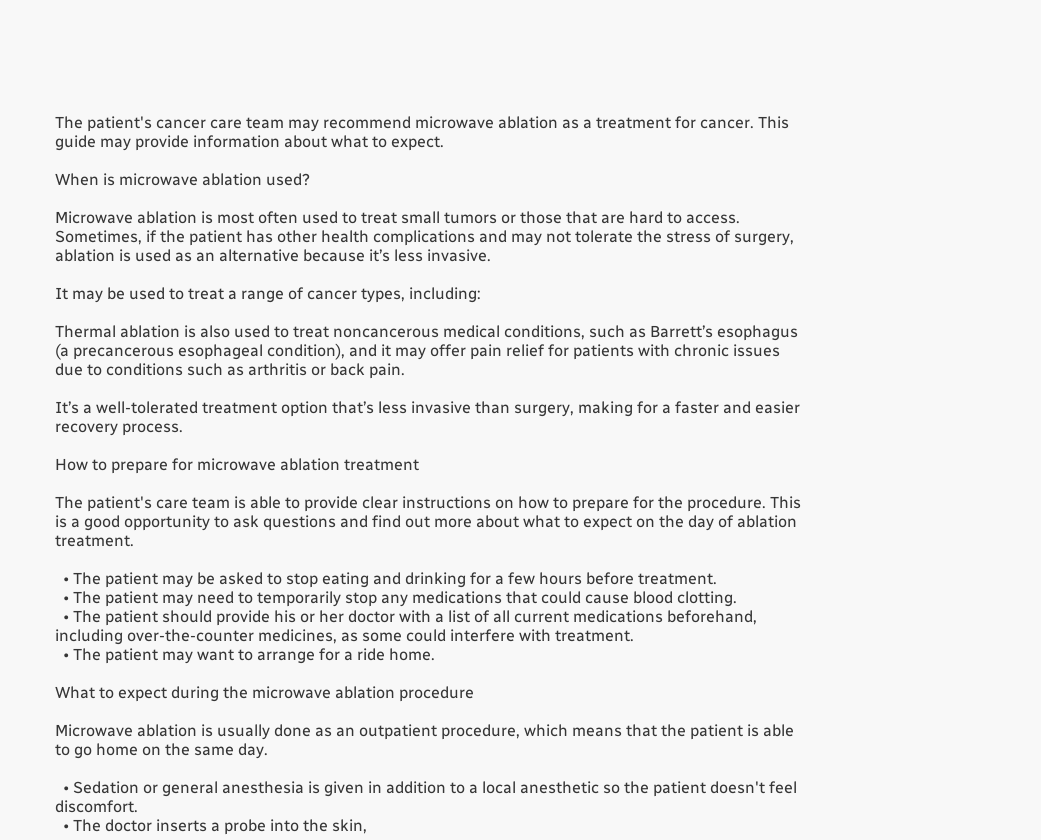The patient's cancer care team may recommend microwave ablation as a treatment for cancer. This guide may provide information about what to expect.

When is microwave ablation used?

Microwave ablation is most often used to treat small tumors or those that are hard to access. Sometimes, if the patient has other health complications and may not tolerate the stress of surgery, ablation is used as an alternative because it’s less invasive.

It may be used to treat a range of cancer types, including:

Thermal ablation is also used to treat noncancerous medical conditions, such as Barrett’s esophagus (a precancerous esophageal condition), and it may offer pain relief for patients with chronic issues due to conditions such as arthritis or back pain.

It’s a well-tolerated treatment option that’s less invasive than surgery, making for a faster and easier recovery process.

How to prepare for microwave ablation treatment

The patient's care team is able to provide clear instructions on how to prepare for the procedure. This is a good opportunity to ask questions and find out more about what to expect on the day of ablation treatment.

  • The patient may be asked to stop eating and drinking for a few hours before treatment.
  • The patient may need to temporarily stop any medications that could cause blood clotting.
  • The patient should provide his or her doctor with a list of all current medications beforehand, including over-the-counter medicines, as some could interfere with treatment.
  • The patient may want to arrange for a ride home.

What to expect during the microwave ablation procedure

Microwave ablation is usually done as an outpatient procedure, which means that the patient is able to go home on the same day.

  • Sedation or general anesthesia is given in addition to a local anesthetic so the patient doesn't feel discomfort.
  • The doctor inserts a probe into the skin,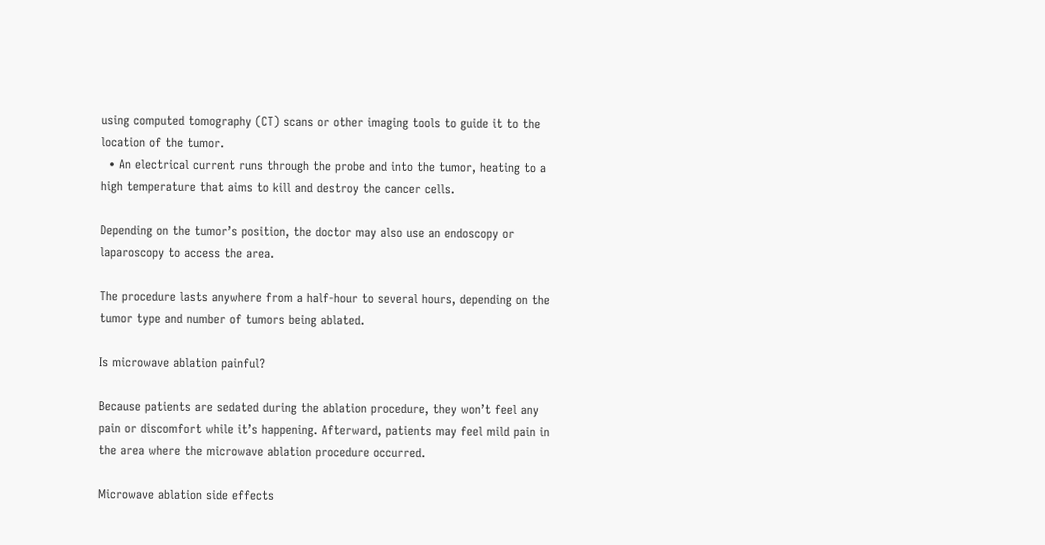using computed tomography (CT) scans or other imaging tools to guide it to the location of the tumor.
  • An electrical current runs through the probe and into the tumor, heating to a high temperature that aims to kill and destroy the cancer cells.

Depending on the tumor’s position, the doctor may also use an endoscopy or laparoscopy to access the area.

The procedure lasts anywhere from a half-hour to several hours, depending on the tumor type and number of tumors being ablated.

Is microwave ablation painful?

Because patients are sedated during the ablation procedure, they won’t feel any pain or discomfort while it’s happening. Afterward, patients may feel mild pain in the area where the microwave ablation procedure occurred.

Microwave ablation side effects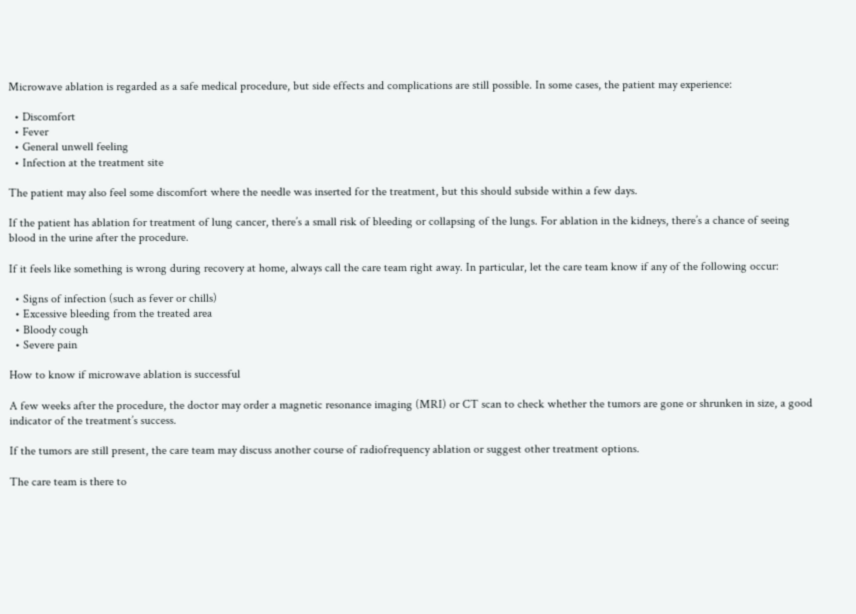Microwave ablation is regarded as a safe medical procedure, but side effects and complications are still possible. In some cases, the patient may experience:

  • Discomfort
  • Fever
  • General unwell feeling
  • Infection at the treatment site

The patient may also feel some discomfort where the needle was inserted for the treatment, but this should subside within a few days.

If the patient has ablation for treatment of lung cancer, there’s a small risk of bleeding or collapsing of the lungs. For ablation in the kidneys, there’s a chance of seeing blood in the urine after the procedure.

If it feels like something is wrong during recovery at home, always call the care team right away. In particular, let the care team know if any of the following occur:

  • Signs of infection (such as fever or chills)
  • Excessive bleeding from the treated area
  • Bloody cough
  • Severe pain

How to know if microwave ablation is successful

A few weeks after the procedure, the doctor may order a magnetic resonance imaging (MRI) or CT scan to check whether the tumors are gone or shrunken in size, a good indicator of the treatment’s success.

If the tumors are still present, the care team may discuss another course of radiofrequency ablation or suggest other treatment options.

The care team is there to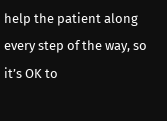help the patient along every step of the way, so it’s OK to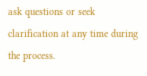ask questions or seek clarification at any time during the process.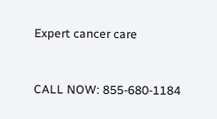Expert cancer care


CALL NOW: 855-680-1184